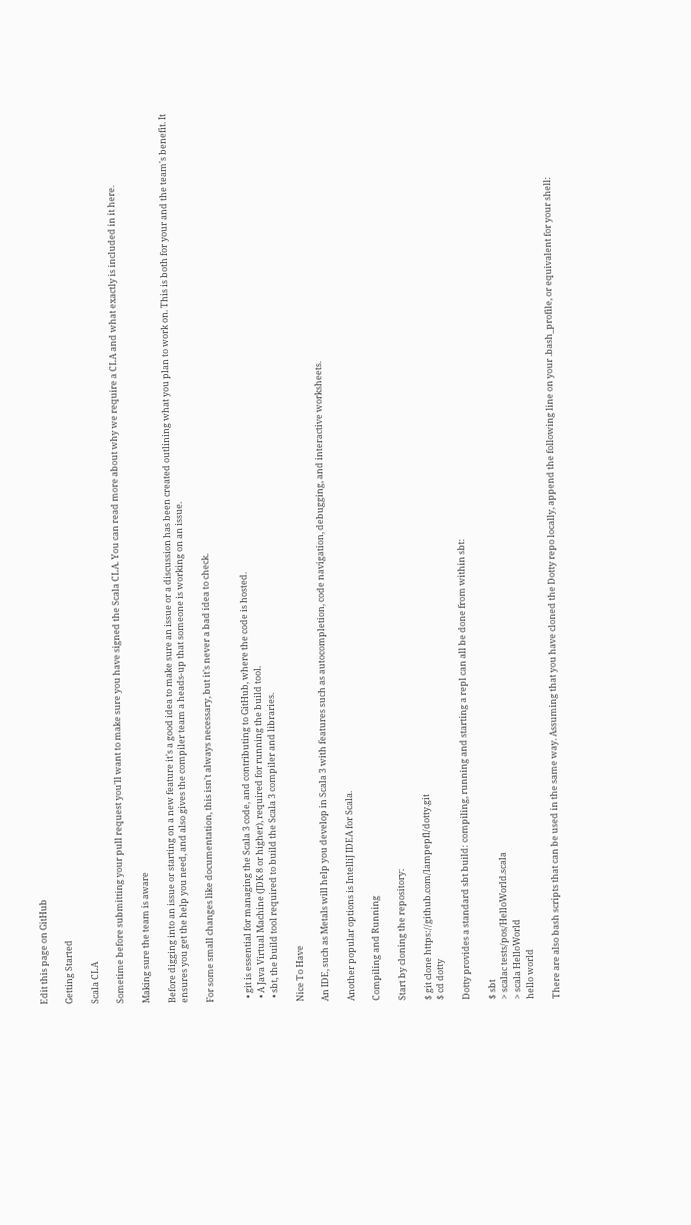Edit this page on GitHub

Getting Started

Scala CLA

Sometime before submitting your pull request you'll want to make sure you have signed the Scala CLA. You can read more about why we require a CLA and what exactly is included in it here.

Making sure the team is aware

Before digging into an issue or starting on a new feature it's a good idea to make sure an issue or a discussion has been created outlining what you plan to work on. This is both for your and the team's benefit. It ensures you get the help you need, and also gives the compiler team a heads-up that someone is working on an issue.

For some small changes like documentation, this isn't always necessary, but it's never a bad idea to check.


  • git is essential for managing the Scala 3 code, and contributing to GitHub, where the code is hosted.
  • A Java Virtual Machine (JDK 8 or higher), required for running the build tool.
  • sbt, the build tool required to build the Scala 3 compiler and libraries.

Nice To Have

An IDE, such as Metals will help you develop in Scala 3 with features such as autocompletion, code navigation, debugging, and interactive worksheets.

Another popular options is IntelliJ IDEA for Scala.

Compiling and Running

Start by cloning the repository:

$ git clone https://github.com/lampepfl/dotty.git
$ cd dotty

Dotty provides a standard sbt build: compiling, running and starting a repl can all be done from within sbt:

$ sbt
> scalac tests/pos/HelloWorld.scala
> scala HelloWorld
hello world

There are also bash scripts that can be used in the same way. Assuming that you have cloned the Dotty repo locally, append the following line on your .bash_profile, or equivalent for your shell: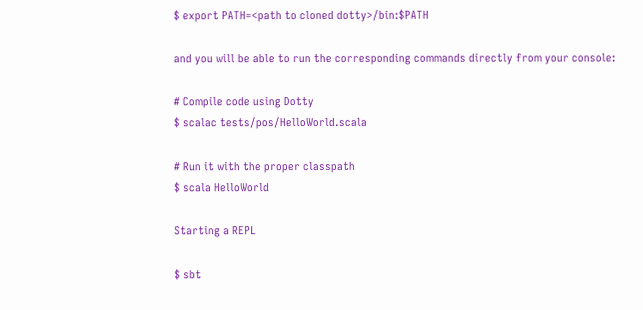$ export PATH=<path to cloned dotty>/bin:$PATH

and you will be able to run the corresponding commands directly from your console:

# Compile code using Dotty
$ scalac tests/pos/HelloWorld.scala

# Run it with the proper classpath
$ scala HelloWorld

Starting a REPL

$ sbt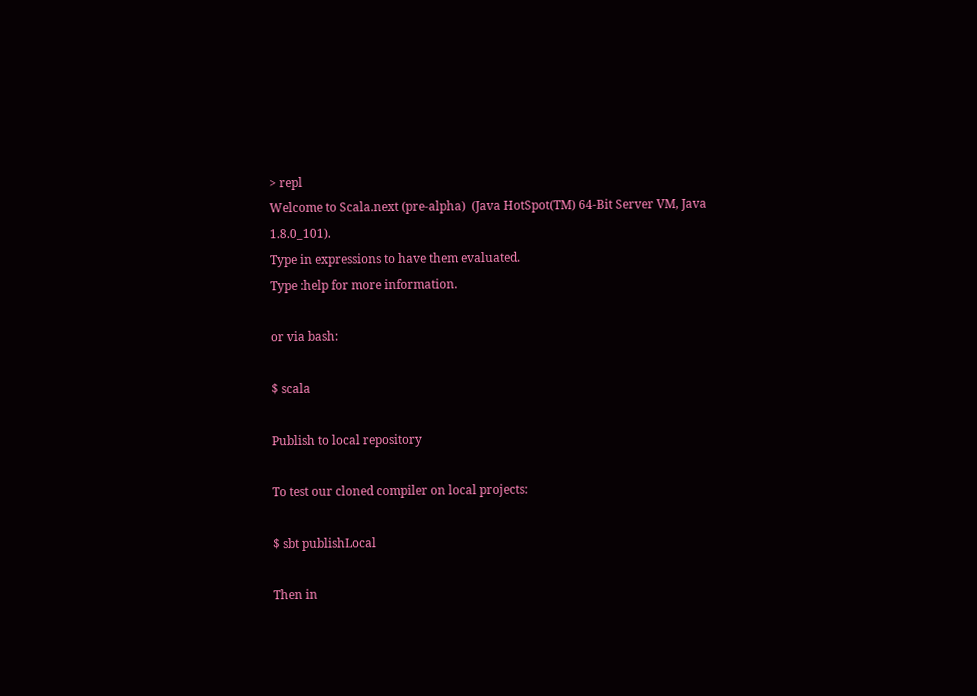> repl
Welcome to Scala.next (pre-alpha)  (Java HotSpot(TM) 64-Bit Server VM, Java 1.8.0_101).
Type in expressions to have them evaluated.
Type :help for more information.

or via bash:

$ scala

Publish to local repository

To test our cloned compiler on local projects:

$ sbt publishLocal

Then in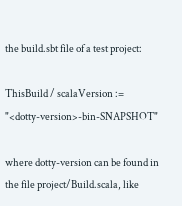the build.sbt file of a test project:

ThisBuild / scalaVersion := "<dotty-version>-bin-SNAPSHOT"

where dotty-version can be found in the file project/Build.scala, like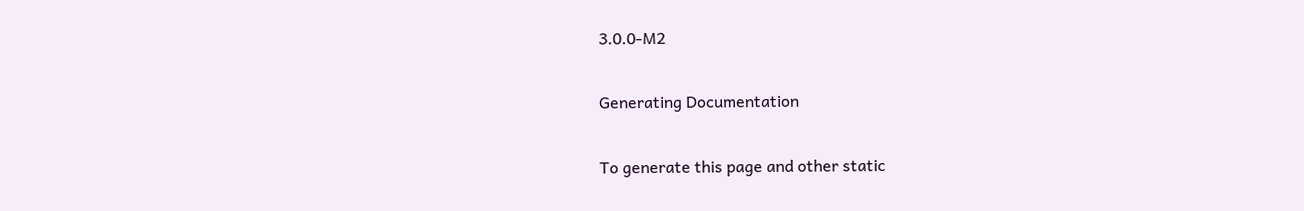3.0.0-M2

Generating Documentation

To generate this page and other static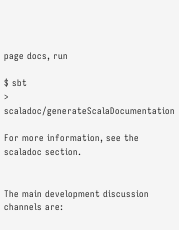page docs, run

$ sbt
> scaladoc/generateScalaDocumentation

For more information, see the scaladoc section.


The main development discussion channels are: